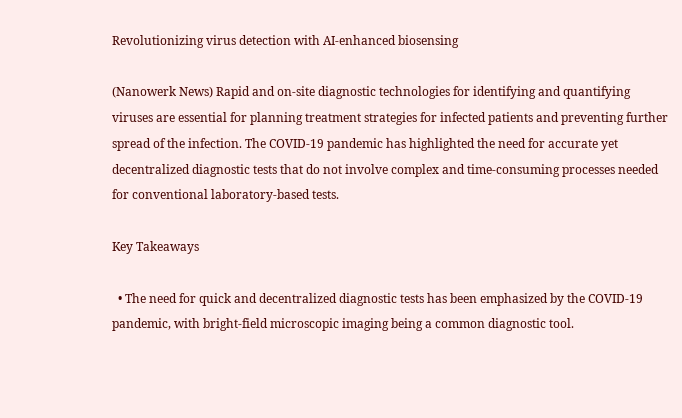Revolutionizing virus detection with AI-enhanced biosensing

(Nanowerk News) Rapid and on-site diagnostic technologies for identifying and quantifying viruses are essential for planning treatment strategies for infected patients and preventing further spread of the infection. The COVID-19 pandemic has highlighted the need for accurate yet decentralized diagnostic tests that do not involve complex and time-consuming processes needed for conventional laboratory-based tests.

Key Takeaways

  • The need for quick and decentralized diagnostic tests has been emphasized by the COVID-19 pandemic, with bright-field microscopic imaging being a common diagnostic tool.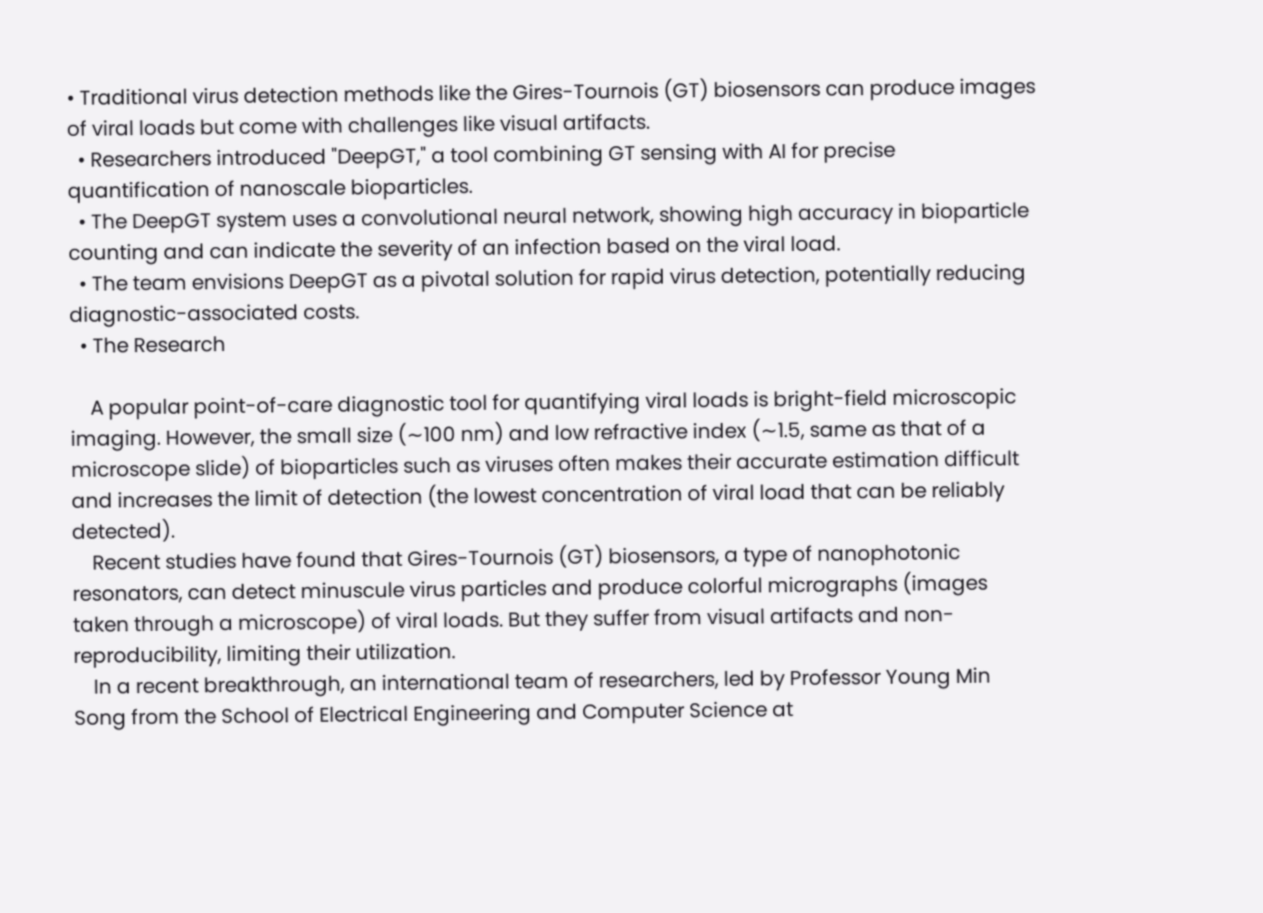• Traditional virus detection methods like the Gires-Tournois (GT) biosensors can produce images of viral loads but come with challenges like visual artifacts.
  • Researchers introduced "DeepGT," a tool combining GT sensing with AI for precise quantification of nanoscale bioparticles.
  • The DeepGT system uses a convolutional neural network, showing high accuracy in bioparticle counting and can indicate the severity of an infection based on the viral load.
  • The team envisions DeepGT as a pivotal solution for rapid virus detection, potentially reducing diagnostic-associated costs.
  • The Research

    A popular point-of-care diagnostic tool for quantifying viral loads is bright-field microscopic imaging. However, the small size (∼100 nm) and low refractive index (∼1.5, same as that of a microscope slide) of bioparticles such as viruses often makes their accurate estimation difficult and increases the limit of detection (the lowest concentration of viral load that can be reliably detected).
    Recent studies have found that Gires-Tournois (GT) biosensors, a type of nanophotonic resonators, can detect minuscule virus particles and produce colorful micrographs (images taken through a microscope) of viral loads. But they suffer from visual artifacts and non-reproducibility, limiting their utilization.
    In a recent breakthrough, an international team of researchers, led by Professor Young Min Song from the School of Electrical Engineering and Computer Science at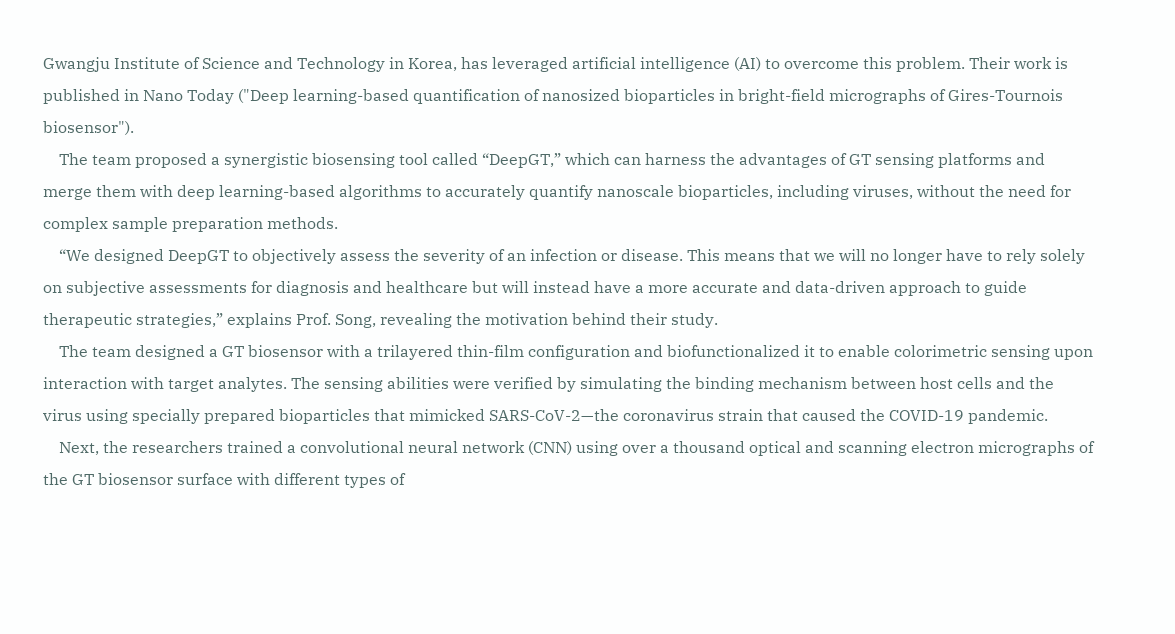Gwangju Institute of Science and Technology in Korea, has leveraged artificial intelligence (AI) to overcome this problem. Their work is published in Nano Today ("Deep learning-based quantification of nanosized bioparticles in bright-field micrographs of Gires-Tournois biosensor").
    The team proposed a synergistic biosensing tool called “DeepGT,” which can harness the advantages of GT sensing platforms and merge them with deep learning-based algorithms to accurately quantify nanoscale bioparticles, including viruses, without the need for complex sample preparation methods.
    “We designed DeepGT to objectively assess the severity of an infection or disease. This means that we will no longer have to rely solely on subjective assessments for diagnosis and healthcare but will instead have a more accurate and data-driven approach to guide therapeutic strategies,” explains Prof. Song, revealing the motivation behind their study.
    The team designed a GT biosensor with a trilayered thin-film configuration and biofunctionalized it to enable colorimetric sensing upon interaction with target analytes. The sensing abilities were verified by simulating the binding mechanism between host cells and the virus using specially prepared bioparticles that mimicked SARS-CoV-2—the coronavirus strain that caused the COVID-19 pandemic.
    Next, the researchers trained a convolutional neural network (CNN) using over a thousand optical and scanning electron micrographs of the GT biosensor surface with different types of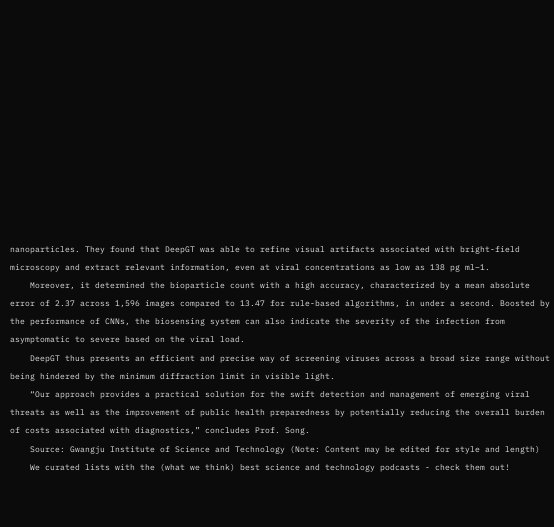nanoparticles. They found that DeepGT was able to refine visual artifacts associated with bright-field microscopy and extract relevant information, even at viral concentrations as low as 138 pg ml–1.
    Moreover, it determined the bioparticle count with a high accuracy, characterized by a mean absolute error of 2.37 across 1,596 images compared to 13.47 for rule-based algorithms, in under a second. Boosted by the performance of CNNs, the biosensing system can also indicate the severity of the infection from asymptomatic to severe based on the viral load.
    DeepGT thus presents an efficient and precise way of screening viruses across a broad size range without being hindered by the minimum diffraction limit in visible light.
    “Our approach provides a practical solution for the swift detection and management of emerging viral threats as well as the improvement of public health preparedness by potentially reducing the overall burden of costs associated with diagnostics,” concludes Prof. Song.
    Source: Gwangju Institute of Science and Technology (Note: Content may be edited for style and length)
    We curated lists with the (what we think) best science and technology podcasts - check them out!